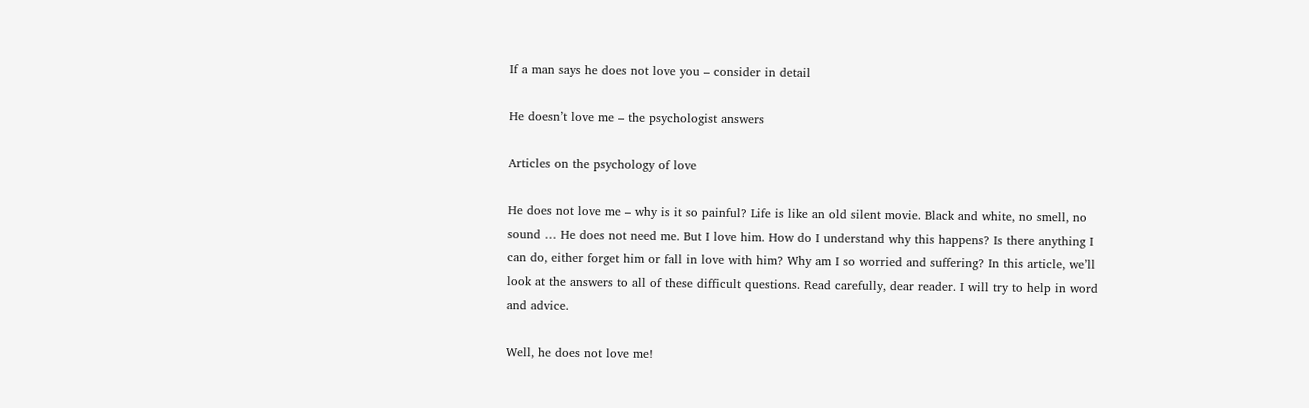If a man says he does not love you – consider in detail

He doesn’t love me – the psychologist answers

Articles on the psychology of love

He does not love me – why is it so painful? Life is like an old silent movie. Black and white, no smell, no sound … He does not need me. But I love him. How do I understand why this happens? Is there anything I can do, either forget him or fall in love with him? Why am I so worried and suffering? In this article, we’ll look at the answers to all of these difficult questions. Read carefully, dear reader. I will try to help in word and advice.

Well, he does not love me!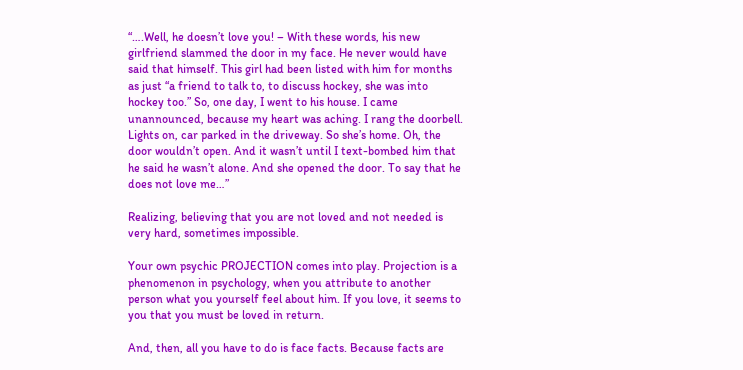“….Well, he doesn’t love you! – With these words, his new girlfriend slammed the door in my face. He never would have said that himself. This girl had been listed with him for months as just “a friend to talk to, to discuss hockey, she was into hockey too.” So, one day, I went to his house. I came unannounced, because my heart was aching. I rang the doorbell. Lights on, car parked in the driveway. So she’s home. Oh, the door wouldn’t open. And it wasn’t until I text-bombed him that he said he wasn’t alone. And she opened the door. To say that he does not love me…”

Realizing, believing that you are not loved and not needed is very hard, sometimes impossible.

Your own psychic PROJECTION comes into play. Projection is a phenomenon in psychology, when you attribute to another person what you yourself feel about him. If you love, it seems to you that you must be loved in return.

And, then, all you have to do is face facts. Because facts are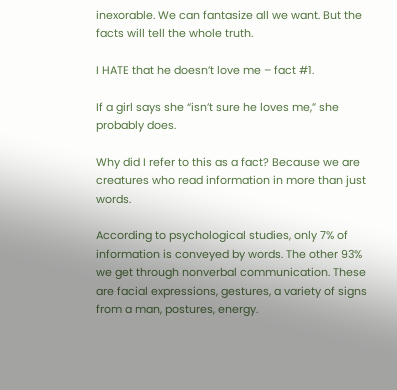inexorable. We can fantasize all we want. But the facts will tell the whole truth.

I HATE that he doesn’t love me – fact #1.

If a girl says she “isn’t sure he loves me,” she probably does.

Why did I refer to this as a fact? Because we are creatures who read information in more than just words.

According to psychological studies, only 7% of information is conveyed by words. The other 93% we get through nonverbal communication. These are facial expressions, gestures, a variety of signs from a man, postures, energy.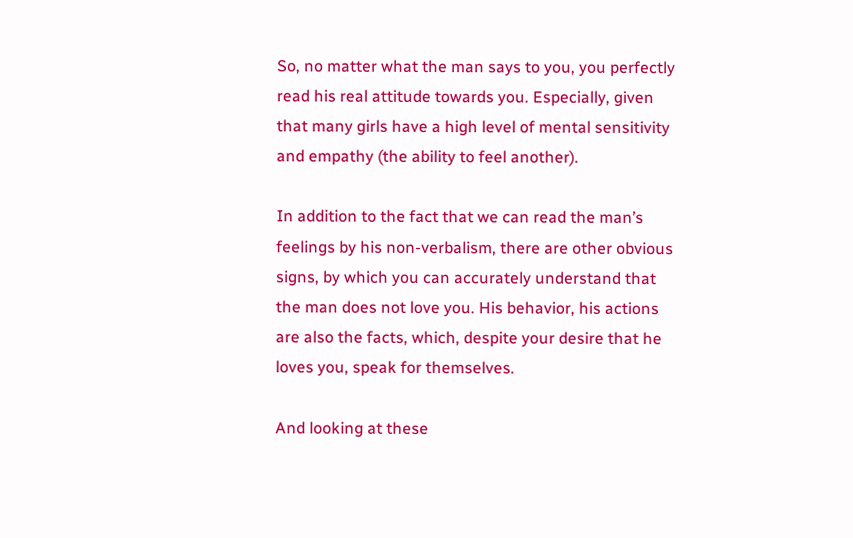So, no matter what the man says to you, you perfectly read his real attitude towards you. Especially, given that many girls have a high level of mental sensitivity and empathy (the ability to feel another).

In addition to the fact that we can read the man’s feelings by his non-verbalism, there are other obvious signs, by which you can accurately understand that the man does not love you. His behavior, his actions are also the facts, which, despite your desire that he loves you, speak for themselves.

And looking at these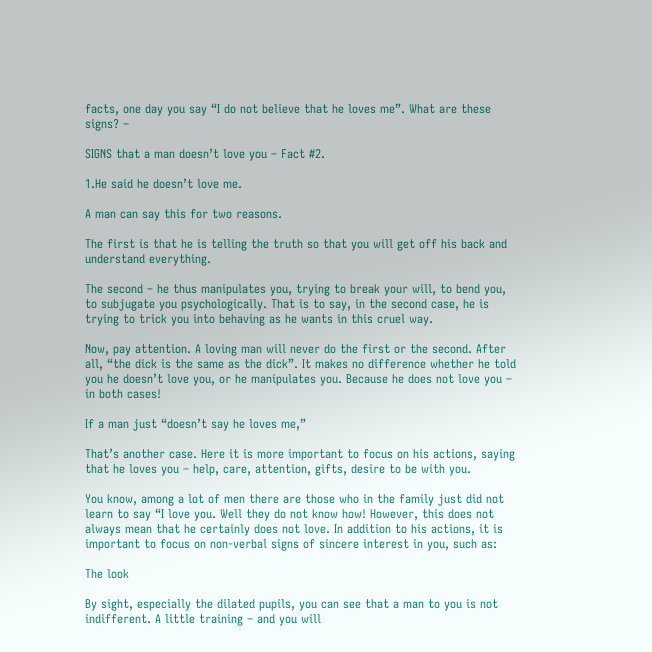facts, one day you say “I do not believe that he loves me”. What are these signs? –

SIGNS that a man doesn’t love you – Fact #2.

1.He said he doesn’t love me.

A man can say this for two reasons.

The first is that he is telling the truth so that you will get off his back and understand everything.

The second – he thus manipulates you, trying to break your will, to bend you, to subjugate you psychologically. That is to say, in the second case, he is trying to trick you into behaving as he wants in this cruel way.

Now, pay attention. A loving man will never do the first or the second. After all, “the dick is the same as the dick”. It makes no difference whether he told you he doesn’t love you, or he manipulates you. Because he does not love you – in both cases!

If a man just “doesn’t say he loves me,”

That’s another case. Here it is more important to focus on his actions, saying that he loves you – help, care, attention, gifts, desire to be with you.

You know, among a lot of men there are those who in the family just did not learn to say “I love you. Well they do not know how! However, this does not always mean that he certainly does not love. In addition to his actions, it is important to focus on non-verbal signs of sincere interest in you, such as:

The look

By sight, especially the dilated pupils, you can see that a man to you is not indifferent. A little training – and you will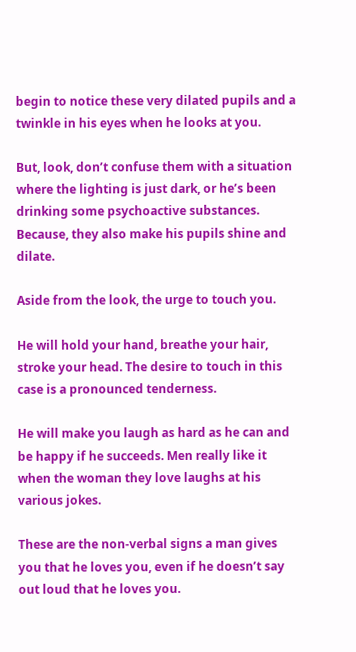begin to notice these very dilated pupils and a twinkle in his eyes when he looks at you.

But, look, don’t confuse them with a situation where the lighting is just dark, or he’s been drinking some psychoactive substances. Because, they also make his pupils shine and dilate.

Aside from the look, the urge to touch you.

He will hold your hand, breathe your hair, stroke your head. The desire to touch in this case is a pronounced tenderness.

He will make you laugh as hard as he can and be happy if he succeeds. Men really like it when the woman they love laughs at his various jokes.

These are the non-verbal signs a man gives you that he loves you, even if he doesn’t say out loud that he loves you.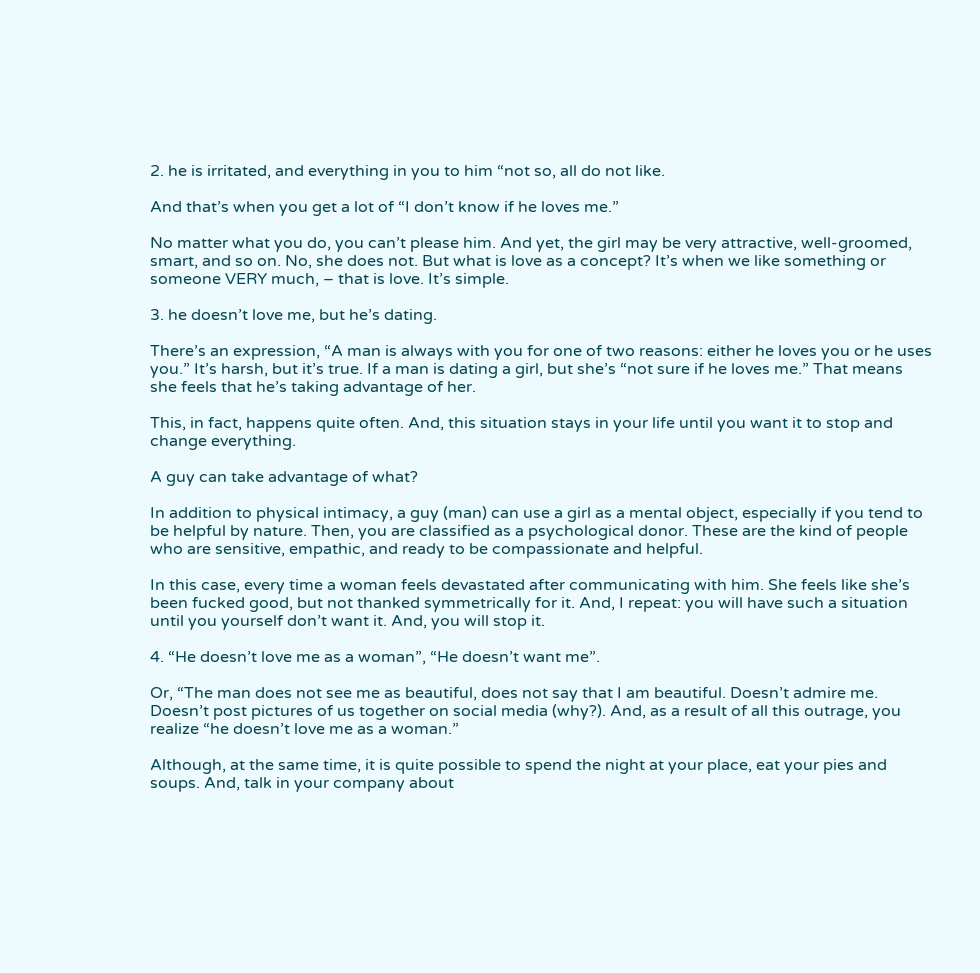2. he is irritated, and everything in you to him “not so, all do not like.

And that’s when you get a lot of “I don’t know if he loves me.”

No matter what you do, you can’t please him. And yet, the girl may be very attractive, well-groomed, smart, and so on. No, she does not. But what is love as a concept? It’s when we like something or someone VERY much, – that is love. It’s simple.

3. he doesn’t love me, but he’s dating.

There’s an expression, “A man is always with you for one of two reasons: either he loves you or he uses you.” It’s harsh, but it’s true. If a man is dating a girl, but she’s “not sure if he loves me.” That means she feels that he’s taking advantage of her.

This, in fact, happens quite often. And, this situation stays in your life until you want it to stop and change everything.

A guy can take advantage of what?

In addition to physical intimacy, a guy (man) can use a girl as a mental object, especially if you tend to be helpful by nature. Then, you are classified as a psychological donor. These are the kind of people who are sensitive, empathic, and ready to be compassionate and helpful.

In this case, every time a woman feels devastated after communicating with him. She feels like she’s been fucked good, but not thanked symmetrically for it. And, I repeat: you will have such a situation until you yourself don’t want it. And, you will stop it.

4. “He doesn’t love me as a woman”, “He doesn’t want me”.

Or, “The man does not see me as beautiful, does not say that I am beautiful. Doesn’t admire me. Doesn’t post pictures of us together on social media (why?). And, as a result of all this outrage, you realize “he doesn’t love me as a woman.”

Although, at the same time, it is quite possible to spend the night at your place, eat your pies and soups. And, talk in your company about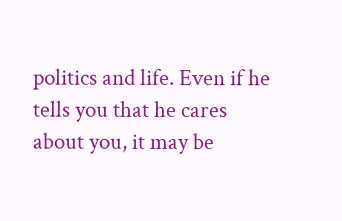politics and life. Even if he tells you that he cares about you, it may be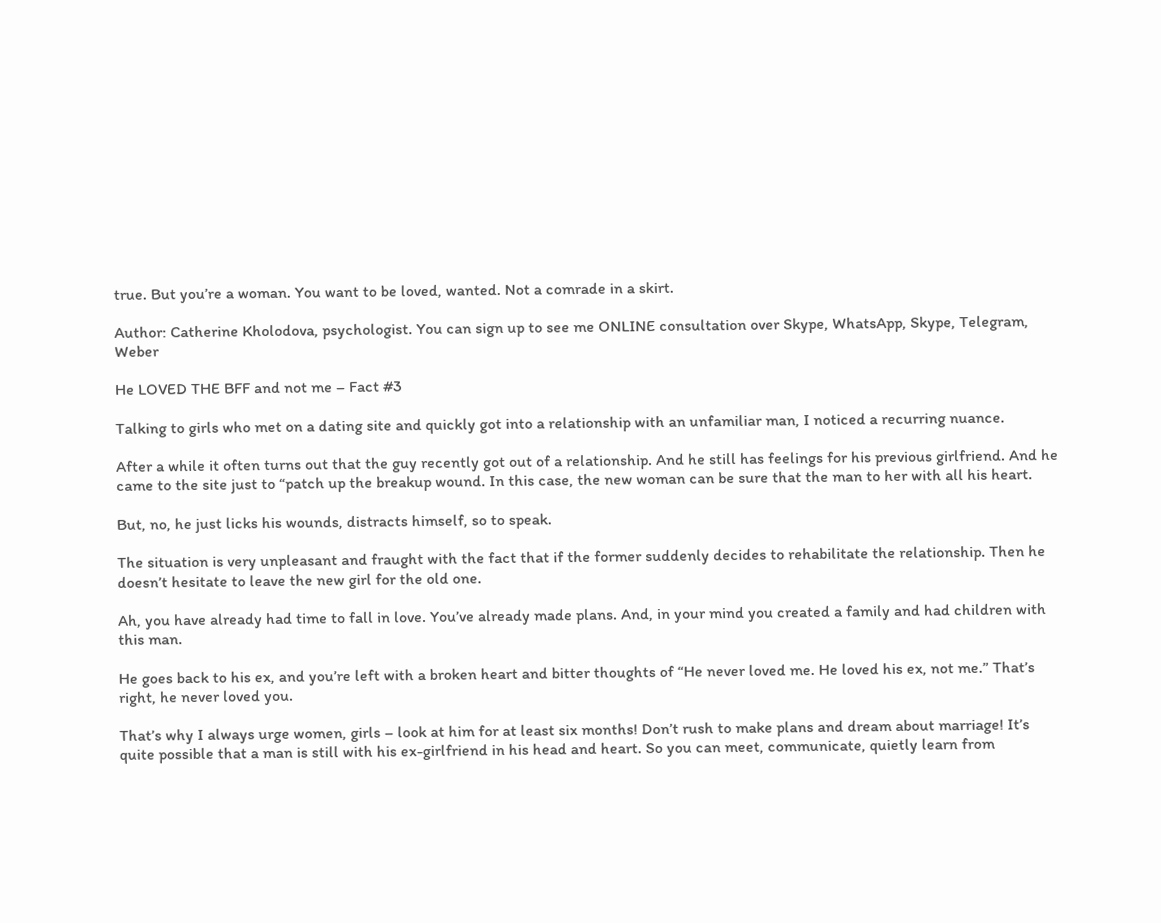true. But you’re a woman. You want to be loved, wanted. Not a comrade in a skirt.

Author: Catherine Kholodova, psychologist. You can sign up to see me ONLINE consultation over Skype, WhatsApp, Skype, Telegram, Weber

He LOVED THE BFF and not me – Fact #3

Talking to girls who met on a dating site and quickly got into a relationship with an unfamiliar man, I noticed a recurring nuance.

After a while it often turns out that the guy recently got out of a relationship. And he still has feelings for his previous girlfriend. And he came to the site just to “patch up the breakup wound. In this case, the new woman can be sure that the man to her with all his heart.

But, no, he just licks his wounds, distracts himself, so to speak.

The situation is very unpleasant and fraught with the fact that if the former suddenly decides to rehabilitate the relationship. Then he doesn’t hesitate to leave the new girl for the old one.

Ah, you have already had time to fall in love. You’ve already made plans. And, in your mind you created a family and had children with this man.

He goes back to his ex, and you’re left with a broken heart and bitter thoughts of “He never loved me. He loved his ex, not me.” That’s right, he never loved you.

That’s why I always urge women, girls – look at him for at least six months! Don’t rush to make plans and dream about marriage! It’s quite possible that a man is still with his ex-girlfriend in his head and heart. So you can meet, communicate, quietly learn from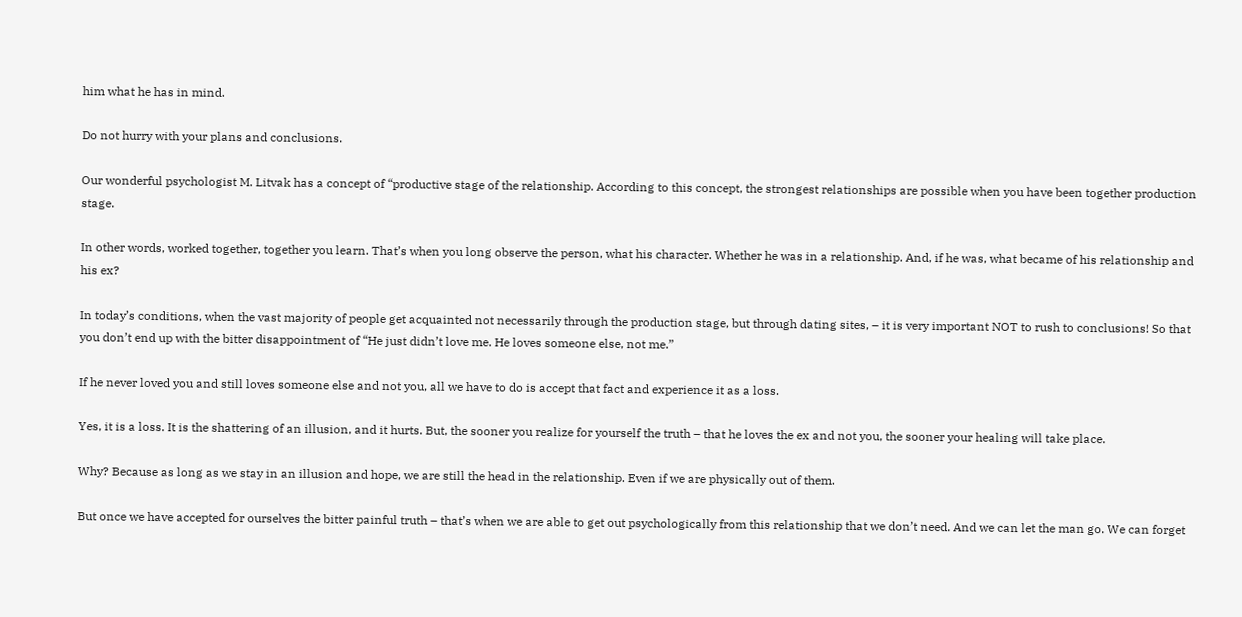him what he has in mind.

Do not hurry with your plans and conclusions.

Our wonderful psychologist M. Litvak has a concept of “productive stage of the relationship. According to this concept, the strongest relationships are possible when you have been together production stage.

In other words, worked together, together you learn. That’s when you long observe the person, what his character. Whether he was in a relationship. And, if he was, what became of his relationship and his ex?

In today’s conditions, when the vast majority of people get acquainted not necessarily through the production stage, but through dating sites, – it is very important NOT to rush to conclusions! So that you don’t end up with the bitter disappointment of “He just didn’t love me. He loves someone else, not me.”

If he never loved you and still loves someone else and not you, all we have to do is accept that fact and experience it as a loss.

Yes, it is a loss. It is the shattering of an illusion, and it hurts. But, the sooner you realize for yourself the truth – that he loves the ex and not you, the sooner your healing will take place.

Why? Because as long as we stay in an illusion and hope, we are still the head in the relationship. Even if we are physically out of them.

But once we have accepted for ourselves the bitter painful truth – that’s when we are able to get out psychologically from this relationship that we don’t need. And we can let the man go. We can forget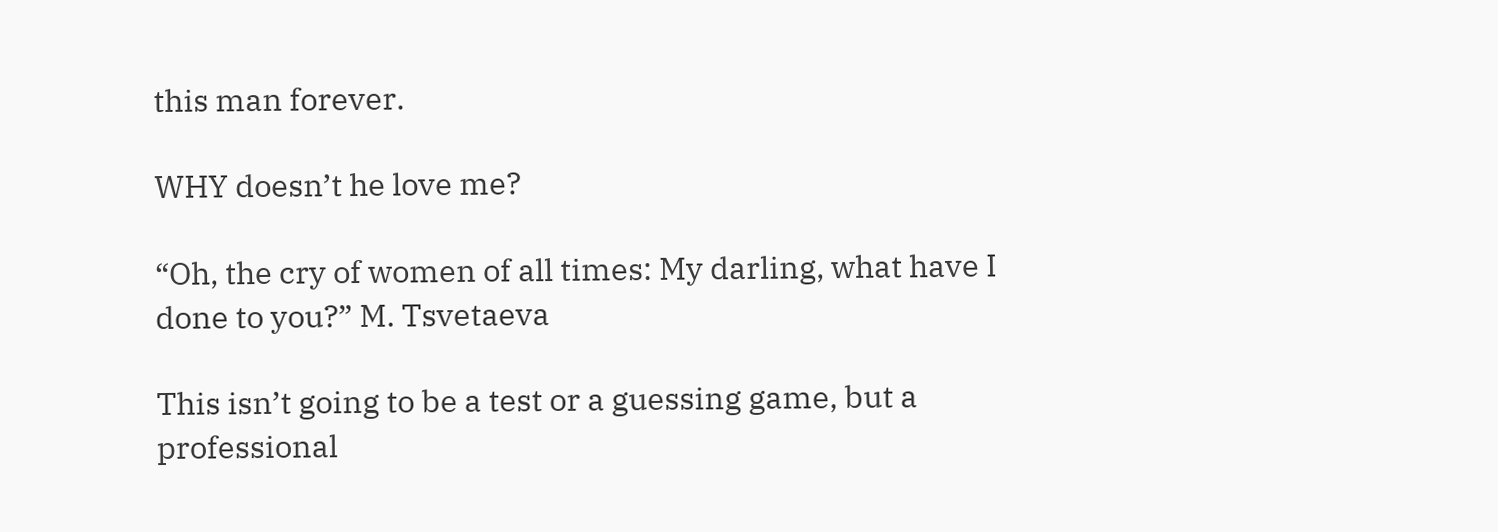this man forever.

WHY doesn’t he love me?

“Oh, the cry of women of all times: My darling, what have I done to you?” M. Tsvetaeva

This isn’t going to be a test or a guessing game, but a professional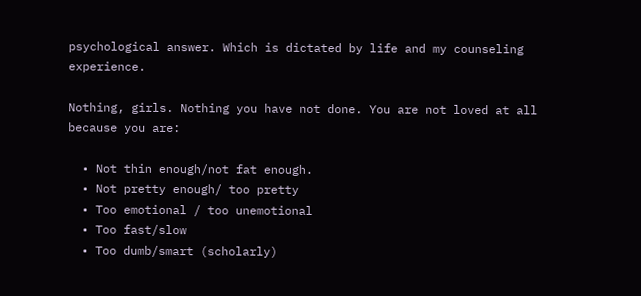psychological answer. Which is dictated by life and my counseling experience.

Nothing, girls. Nothing you have not done. You are not loved at all because you are:

  • Not thin enough/not fat enough.
  • Not pretty enough/ too pretty
  • Too emotional / too unemotional
  • Too fast/slow
  • Too dumb/smart (scholarly)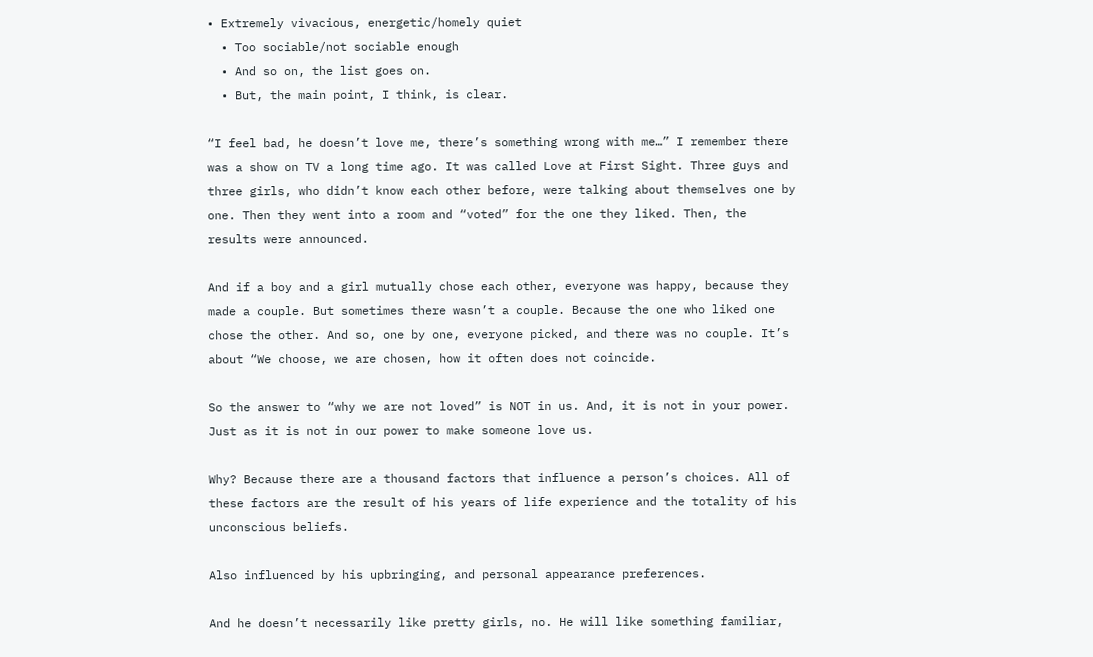• Extremely vivacious, energetic/homely quiet
  • Too sociable/not sociable enough
  • And so on, the list goes on.
  • But, the main point, I think, is clear.

“I feel bad, he doesn’t love me, there’s something wrong with me…” I remember there was a show on TV a long time ago. It was called Love at First Sight. Three guys and three girls, who didn’t know each other before, were talking about themselves one by one. Then they went into a room and “voted” for the one they liked. Then, the results were announced.

And if a boy and a girl mutually chose each other, everyone was happy, because they made a couple. But sometimes there wasn’t a couple. Because the one who liked one chose the other. And so, one by one, everyone picked, and there was no couple. It’s about “We choose, we are chosen, how it often does not coincide.

So the answer to “why we are not loved” is NOT in us. And, it is not in your power. Just as it is not in our power to make someone love us.

Why? Because there are a thousand factors that influence a person’s choices. All of these factors are the result of his years of life experience and the totality of his unconscious beliefs.

Also influenced by his upbringing, and personal appearance preferences.

And he doesn’t necessarily like pretty girls, no. He will like something familiar,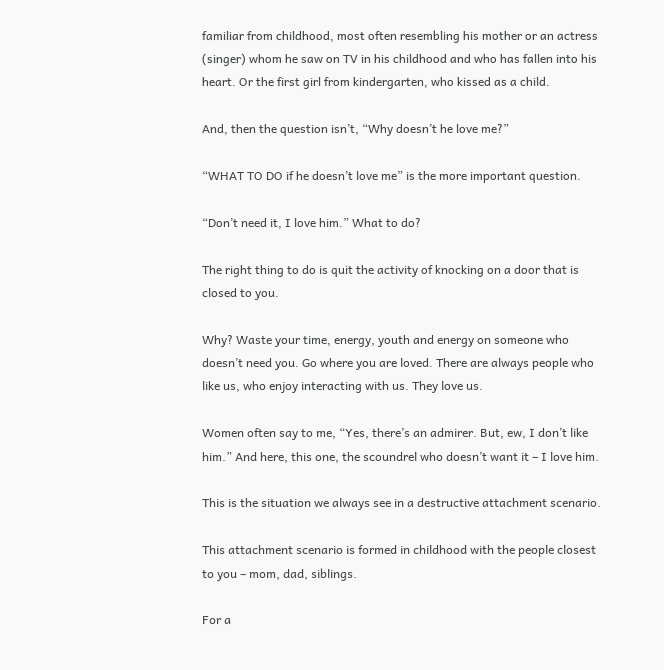familiar from childhood, most often resembling his mother or an actress (singer) whom he saw on TV in his childhood and who has fallen into his heart. Or the first girl from kindergarten, who kissed as a child.

And, then the question isn’t, “Why doesn’t he love me?”

“WHAT TO DO if he doesn’t love me” is the more important question.

“Don’t need it, I love him.” What to do?

The right thing to do is quit the activity of knocking on a door that is closed to you.

Why? Waste your time, energy, youth and energy on someone who doesn’t need you. Go where you are loved. There are always people who like us, who enjoy interacting with us. They love us.

Women often say to me, “Yes, there’s an admirer. But, ew, I don’t like him.” And here, this one, the scoundrel who doesn’t want it – I love him.

This is the situation we always see in a destructive attachment scenario.

This attachment scenario is formed in childhood with the people closest to you – mom, dad, siblings.

For a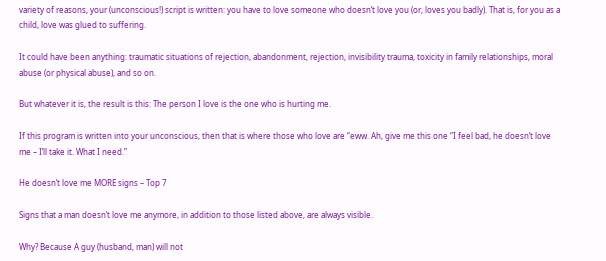variety of reasons, your (unconscious!) script is written: you have to love someone who doesn’t love you (or, loves you badly). That is, for you as a child, love was glued to suffering.

It could have been anything: traumatic situations of rejection, abandonment, rejection, invisibility trauma, toxicity in family relationships, moral abuse (or physical abuse), and so on.

But whatever it is, the result is this: The person I love is the one who is hurting me.

If this program is written into your unconscious, then that is where those who love are “eww. Ah, give me this one “I feel bad, he doesn’t love me – I’ll take it. What I need.”

He doesn’t love me MORE signs – Top 7

Signs that a man doesn’t love me anymore, in addition to those listed above, are always visible.

Why? Because A guy (husband, man) will not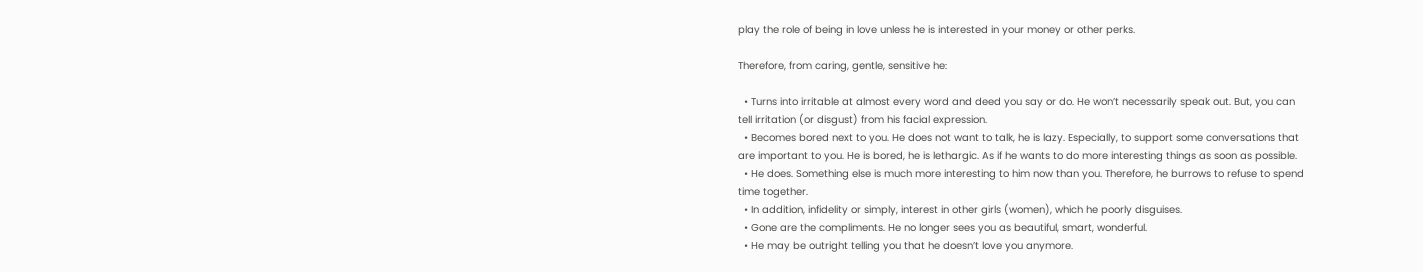play the role of being in love unless he is interested in your money or other perks.

Therefore, from caring, gentle, sensitive he:

  • Turns into irritable at almost every word and deed you say or do. He won’t necessarily speak out. But, you can tell irritation (or disgust) from his facial expression.
  • Becomes bored next to you. He does not want to talk, he is lazy. Especially, to support some conversations that are important to you. He is bored, he is lethargic. As if he wants to do more interesting things as soon as possible.
  • He does. Something else is much more interesting to him now than you. Therefore, he burrows to refuse to spend time together.
  • In addition, infidelity or simply, interest in other girls (women), which he poorly disguises.
  • Gone are the compliments. He no longer sees you as beautiful, smart, wonderful.
  • He may be outright telling you that he doesn’t love you anymore.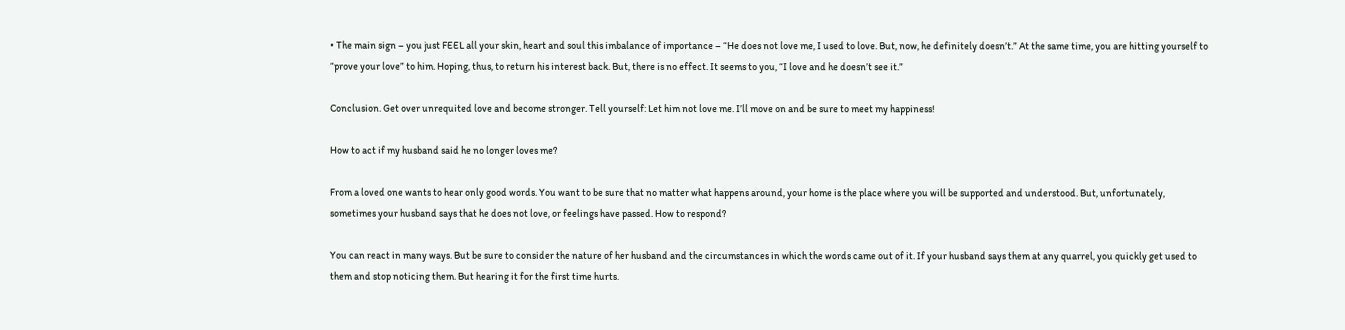• The main sign – you just FEEL all your skin, heart and soul this imbalance of importance – “He does not love me, I used to love. But, now, he definitely doesn’t.” At the same time, you are hitting yourself to “prove your love” to him. Hoping, thus, to return his interest back. But, there is no effect. It seems to you, “I love and he doesn’t see it.”

Conclusion. Get over unrequited love and become stronger. Tell yourself: Let him not love me. I’ll move on and be sure to meet my happiness!

How to act if my husband said he no longer loves me?

From a loved one wants to hear only good words. You want to be sure that no matter what happens around, your home is the place where you will be supported and understood. But, unfortunately, sometimes your husband says that he does not love, or feelings have passed. How to respond?

You can react in many ways. But be sure to consider the nature of her husband and the circumstances in which the words came out of it. If your husband says them at any quarrel, you quickly get used to them and stop noticing them. But hearing it for the first time hurts.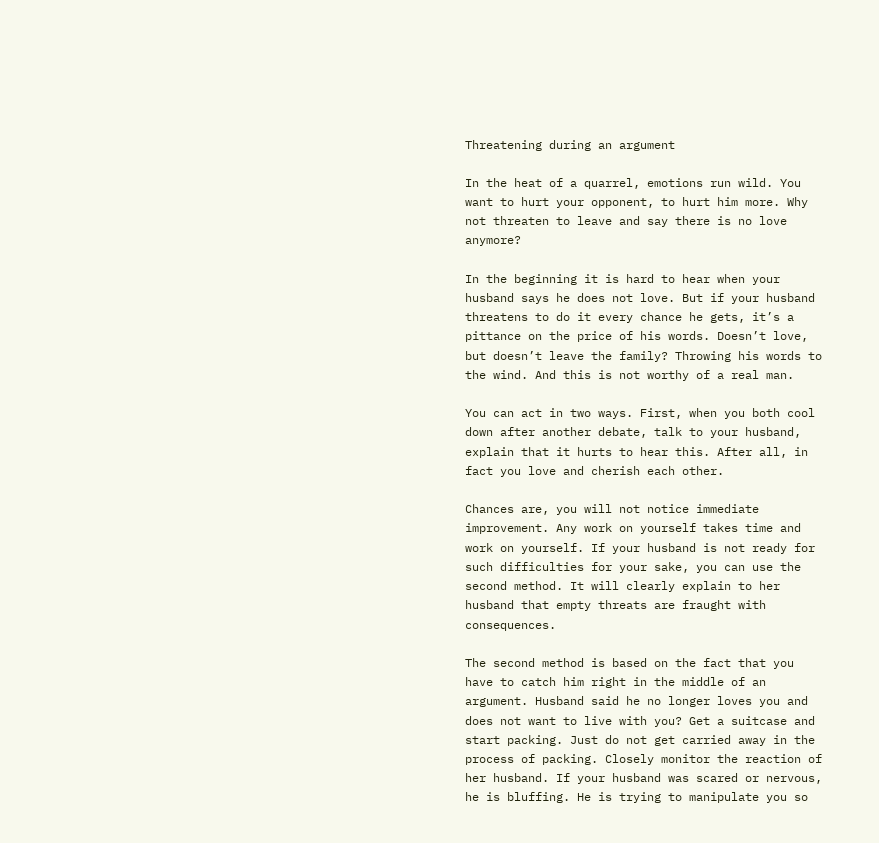Threatening during an argument

In the heat of a quarrel, emotions run wild. You want to hurt your opponent, to hurt him more. Why not threaten to leave and say there is no love anymore?

In the beginning it is hard to hear when your husband says he does not love. But if your husband threatens to do it every chance he gets, it’s a pittance on the price of his words. Doesn’t love, but doesn’t leave the family? Throwing his words to the wind. And this is not worthy of a real man.

You can act in two ways. First, when you both cool down after another debate, talk to your husband, explain that it hurts to hear this. After all, in fact you love and cherish each other.

Chances are, you will not notice immediate improvement. Any work on yourself takes time and work on yourself. If your husband is not ready for such difficulties for your sake, you can use the second method. It will clearly explain to her husband that empty threats are fraught with consequences.

The second method is based on the fact that you have to catch him right in the middle of an argument. Husband said he no longer loves you and does not want to live with you? Get a suitcase and start packing. Just do not get carried away in the process of packing. Closely monitor the reaction of her husband. If your husband was scared or nervous, he is bluffing. He is trying to manipulate you so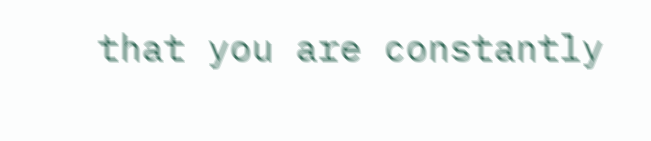that you are constantly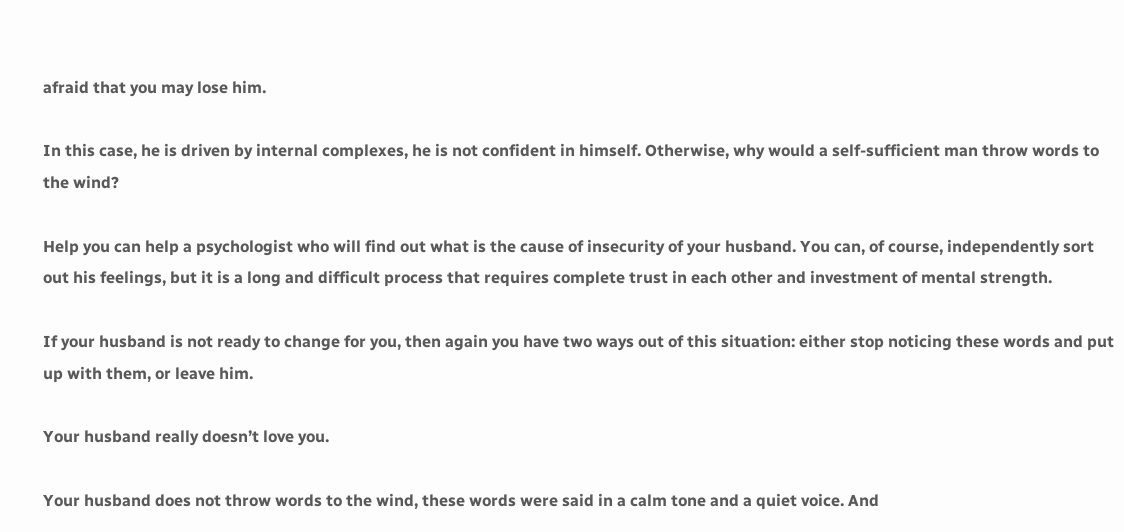afraid that you may lose him.

In this case, he is driven by internal complexes, he is not confident in himself. Otherwise, why would a self-sufficient man throw words to the wind?

Help you can help a psychologist who will find out what is the cause of insecurity of your husband. You can, of course, independently sort out his feelings, but it is a long and difficult process that requires complete trust in each other and investment of mental strength.

If your husband is not ready to change for you, then again you have two ways out of this situation: either stop noticing these words and put up with them, or leave him.

Your husband really doesn’t love you.

Your husband does not throw words to the wind, these words were said in a calm tone and a quiet voice. And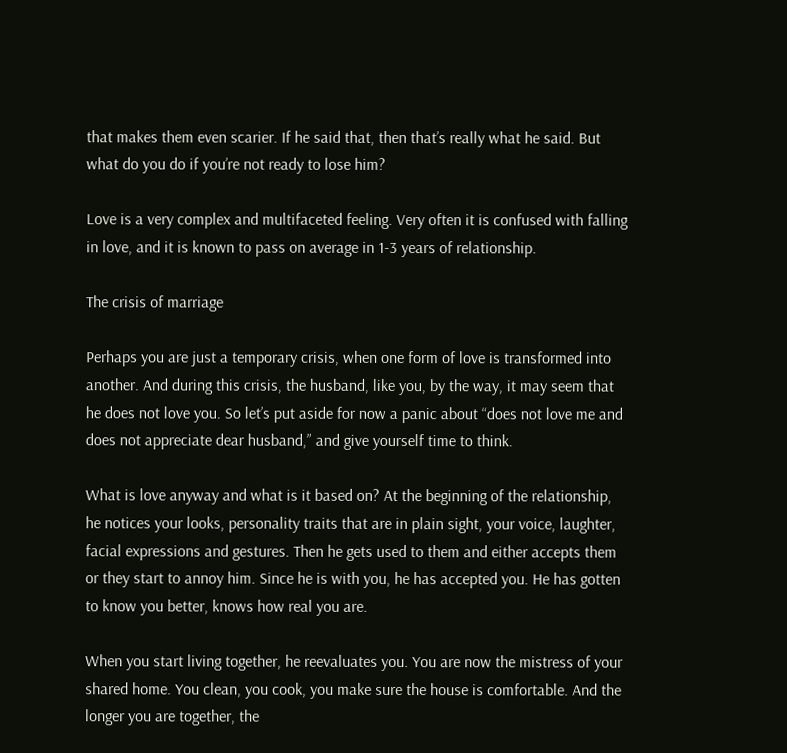that makes them even scarier. If he said that, then that’s really what he said. But what do you do if you’re not ready to lose him?

Love is a very complex and multifaceted feeling. Very often it is confused with falling in love, and it is known to pass on average in 1-3 years of relationship.

The crisis of marriage

Perhaps you are just a temporary crisis, when one form of love is transformed into another. And during this crisis, the husband, like you, by the way, it may seem that he does not love you. So let’s put aside for now a panic about “does not love me and does not appreciate dear husband,” and give yourself time to think.

What is love anyway and what is it based on? At the beginning of the relationship, he notices your looks, personality traits that are in plain sight, your voice, laughter, facial expressions and gestures. Then he gets used to them and either accepts them or they start to annoy him. Since he is with you, he has accepted you. He has gotten to know you better, knows how real you are.

When you start living together, he reevaluates you. You are now the mistress of your shared home. You clean, you cook, you make sure the house is comfortable. And the longer you are together, the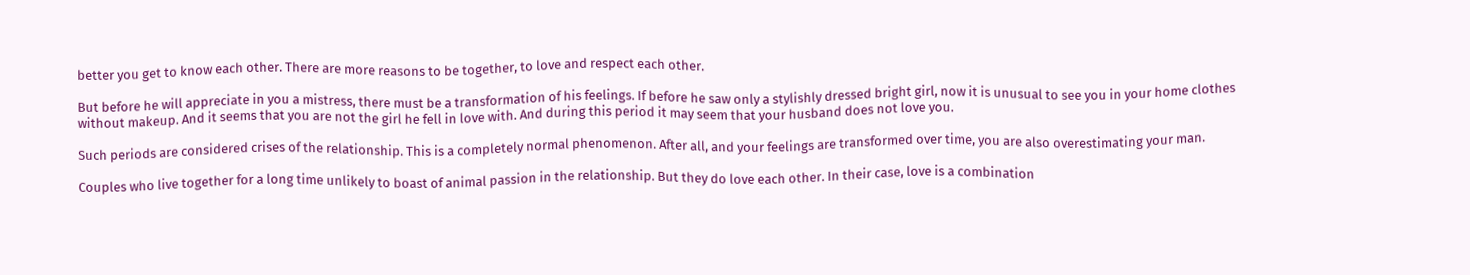better you get to know each other. There are more reasons to be together, to love and respect each other.

But before he will appreciate in you a mistress, there must be a transformation of his feelings. If before he saw only a stylishly dressed bright girl, now it is unusual to see you in your home clothes without makeup. And it seems that you are not the girl he fell in love with. And during this period it may seem that your husband does not love you.

Such periods are considered crises of the relationship. This is a completely normal phenomenon. After all, and your feelings are transformed over time, you are also overestimating your man.

Couples who live together for a long time unlikely to boast of animal passion in the relationship. But they do love each other. In their case, love is a combination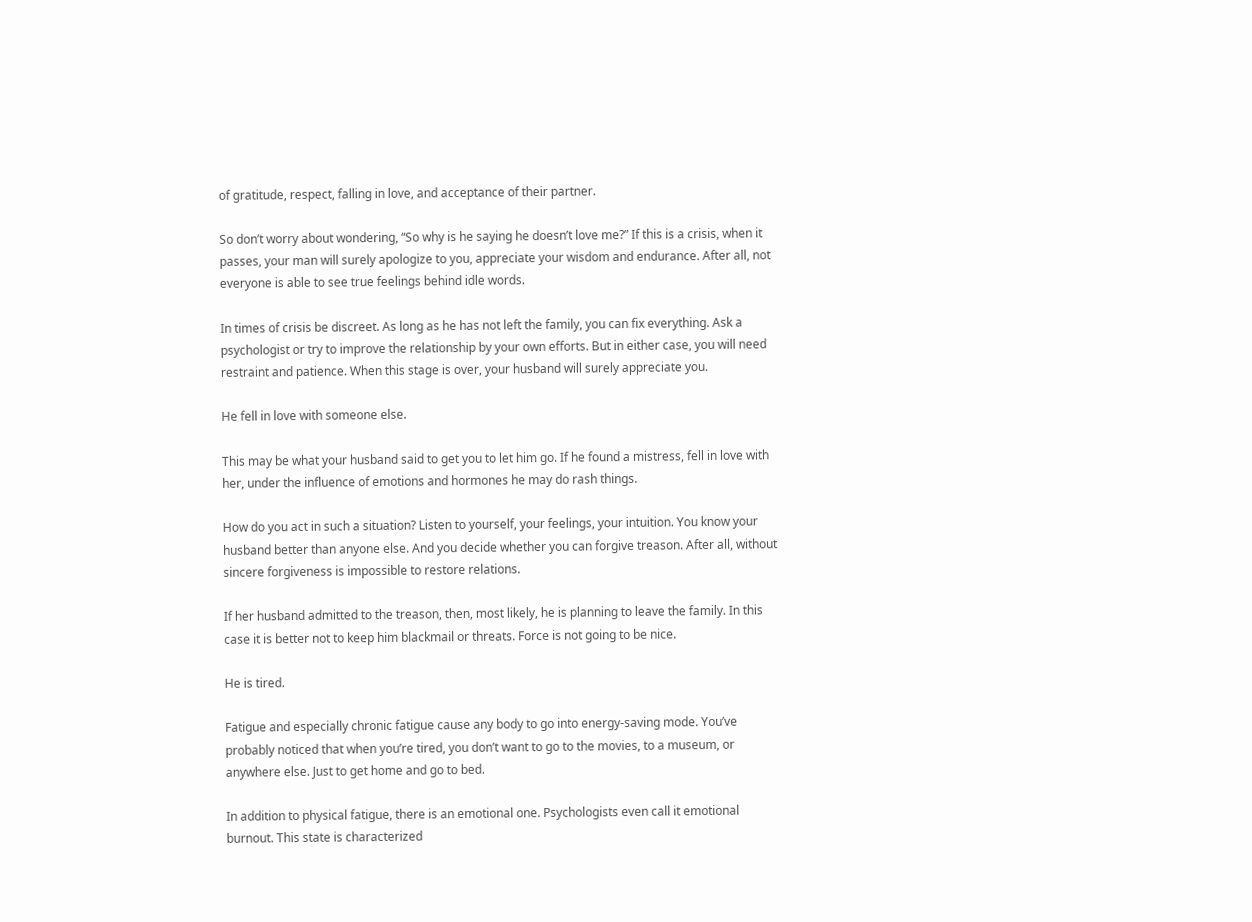of gratitude, respect, falling in love, and acceptance of their partner.

So don’t worry about wondering, “So why is he saying he doesn’t love me?” If this is a crisis, when it passes, your man will surely apologize to you, appreciate your wisdom and endurance. After all, not everyone is able to see true feelings behind idle words.

In times of crisis be discreet. As long as he has not left the family, you can fix everything. Ask a psychologist or try to improve the relationship by your own efforts. But in either case, you will need restraint and patience. When this stage is over, your husband will surely appreciate you.

He fell in love with someone else.

This may be what your husband said to get you to let him go. If he found a mistress, fell in love with her, under the influence of emotions and hormones he may do rash things.

How do you act in such a situation? Listen to yourself, your feelings, your intuition. You know your husband better than anyone else. And you decide whether you can forgive treason. After all, without sincere forgiveness is impossible to restore relations.

If her husband admitted to the treason, then, most likely, he is planning to leave the family. In this case it is better not to keep him blackmail or threats. Force is not going to be nice.

He is tired.

Fatigue and especially chronic fatigue cause any body to go into energy-saving mode. You’ve probably noticed that when you’re tired, you don’t want to go to the movies, to a museum, or anywhere else. Just to get home and go to bed.

In addition to physical fatigue, there is an emotional one. Psychologists even call it emotional burnout. This state is characterized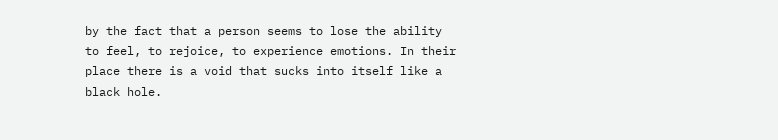by the fact that a person seems to lose the ability to feel, to rejoice, to experience emotions. In their place there is a void that sucks into itself like a black hole.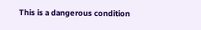This is a dangerous condition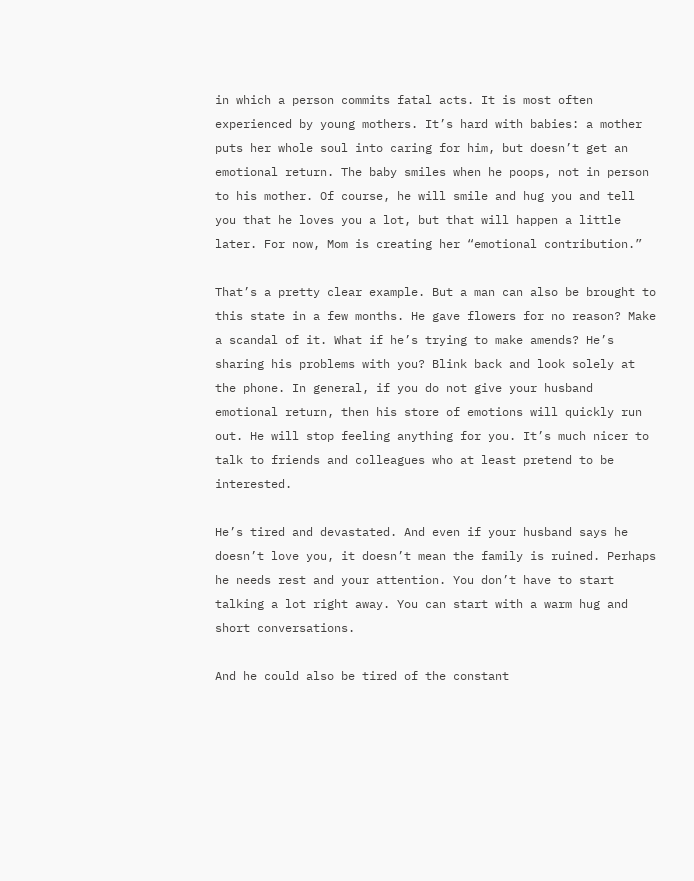in which a person commits fatal acts. It is most often experienced by young mothers. It’s hard with babies: a mother puts her whole soul into caring for him, but doesn’t get an emotional return. The baby smiles when he poops, not in person to his mother. Of course, he will smile and hug you and tell you that he loves you a lot, but that will happen a little later. For now, Mom is creating her “emotional contribution.”

That’s a pretty clear example. But a man can also be brought to this state in a few months. He gave flowers for no reason? Make a scandal of it. What if he’s trying to make amends? He’s sharing his problems with you? Blink back and look solely at the phone. In general, if you do not give your husband emotional return, then his store of emotions will quickly run out. He will stop feeling anything for you. It’s much nicer to talk to friends and colleagues who at least pretend to be interested.

He’s tired and devastated. And even if your husband says he doesn’t love you, it doesn’t mean the family is ruined. Perhaps he needs rest and your attention. You don’t have to start talking a lot right away. You can start with a warm hug and short conversations.

And he could also be tired of the constant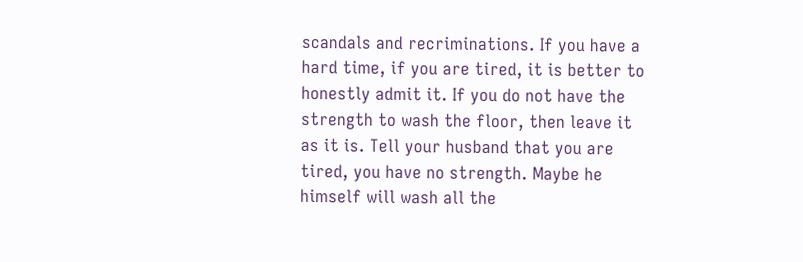scandals and recriminations. If you have a hard time, if you are tired, it is better to honestly admit it. If you do not have the strength to wash the floor, then leave it as it is. Tell your husband that you are tired, you have no strength. Maybe he himself will wash all the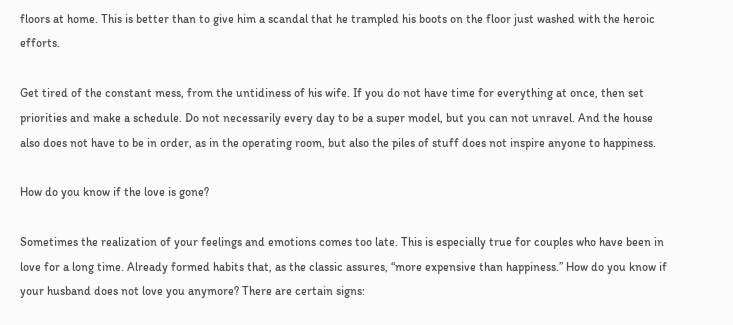floors at home. This is better than to give him a scandal that he trampled his boots on the floor just washed with the heroic efforts.

Get tired of the constant mess, from the untidiness of his wife. If you do not have time for everything at once, then set priorities and make a schedule. Do not necessarily every day to be a super model, but you can not unravel. And the house also does not have to be in order, as in the operating room, but also the piles of stuff does not inspire anyone to happiness.

How do you know if the love is gone?

Sometimes the realization of your feelings and emotions comes too late. This is especially true for couples who have been in love for a long time. Already formed habits that, as the classic assures, “more expensive than happiness.” How do you know if your husband does not love you anymore? There are certain signs: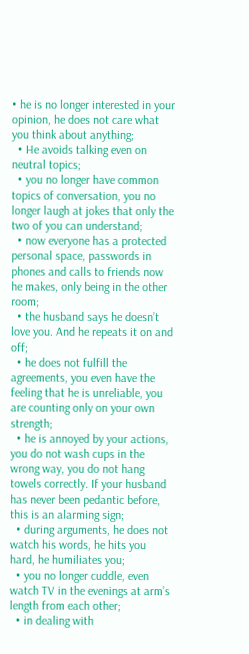• he is no longer interested in your opinion, he does not care what you think about anything;
  • He avoids talking even on neutral topics;
  • you no longer have common topics of conversation, you no longer laugh at jokes that only the two of you can understand;
  • now everyone has a protected personal space, passwords in phones and calls to friends now he makes, only being in the other room;
  • the husband says he doesn’t love you. And he repeats it on and off;
  • he does not fulfill the agreements, you even have the feeling that he is unreliable, you are counting only on your own strength;
  • he is annoyed by your actions, you do not wash cups in the wrong way, you do not hang towels correctly. If your husband has never been pedantic before, this is an alarming sign;
  • during arguments, he does not watch his words, he hits you hard, he humiliates you;
  • you no longer cuddle, even watch TV in the evenings at arm’s length from each other;
  • in dealing with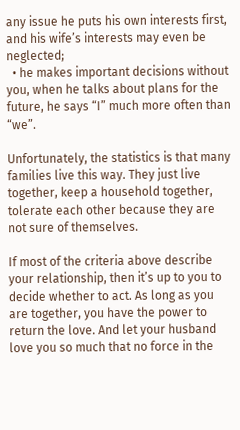any issue he puts his own interests first, and his wife’s interests may even be neglected;
  • he makes important decisions without you, when he talks about plans for the future, he says “I” much more often than “we”.

Unfortunately, the statistics is that many families live this way. They just live together, keep a household together, tolerate each other because they are not sure of themselves.

If most of the criteria above describe your relationship, then it’s up to you to decide whether to act. As long as you are together, you have the power to return the love. And let your husband love you so much that no force in the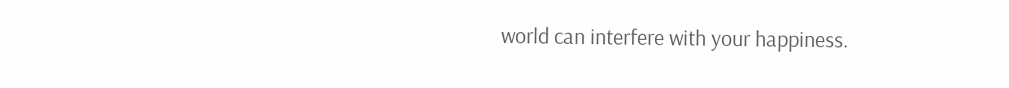world can interfere with your happiness.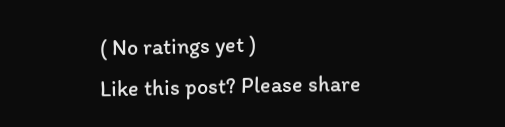( No ratings yet )
Like this post? Please share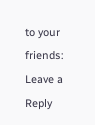to your friends:
Leave a Reply